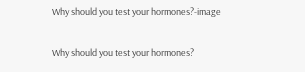Why should you test your hormones?-image

Why should you test your hormones?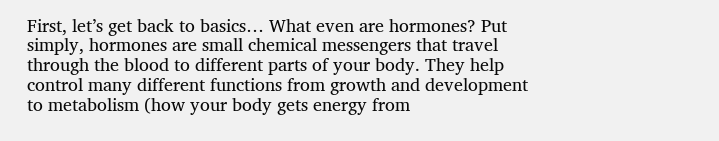First, let’s get back to basics… What even are hormones? Put simply, hormones are small chemical messengers that travel through the blood to different parts of your body. They help control many different functions from growth and development to metabolism (how your body gets energy from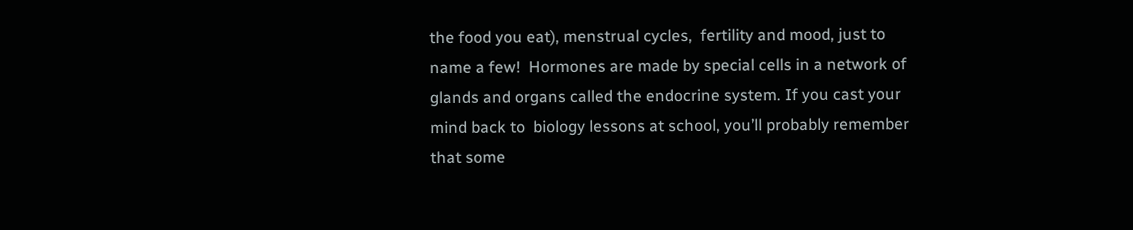the food you eat), menstrual cycles,  fertility and mood, just to name a few!  Hormones are made by special cells in a network of glands and organs called the endocrine system. If you cast your mind back to  biology lessons at school, you’ll probably remember that some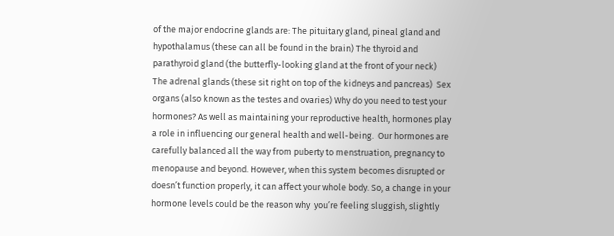of the major endocrine glands are: The pituitary gland, pineal gland and hypothalamus (these can all be found in the brain) The thyroid and parathyroid gland (the butterfly-looking gland at the front of your neck) The adrenal glands (these sit right on top of the kidneys and pancreas)  Sex organs (also known as the testes and ovaries) Why do you need to test your hormones? As well as maintaining your reproductive health, hormones play a role in influencing our general health and well-being.  Our hormones are carefully balanced all the way from puberty to menstruation, pregnancy to menopause and beyond. However, when this system becomes disrupted or doesn’t function properly, it can affect your whole body. So, a change in your hormone levels could be the reason why  you’re feeling sluggish, slightly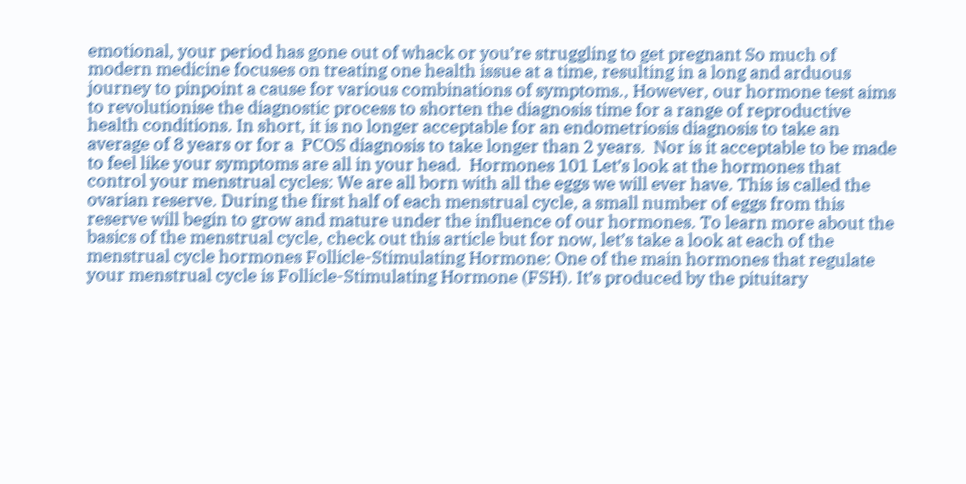emotional, your period has gone out of whack or you’re struggling to get pregnant So much of modern medicine focuses on treating one health issue at a time, resulting in a long and arduous journey to pinpoint a cause for various combinations of symptoms., However, our hormone test aims to revolutionise the diagnostic process to shorten the diagnosis time for a range of reproductive health conditions. In short, it is no longer acceptable for an endometriosis diagnosis to take an average of 8 years or for a  PCOS diagnosis to take longer than 2 years.  Nor is it acceptable to be made to feel like your symptoms are all in your head.  Hormones 101 Let’s look at the hormones that control your menstrual cycles: We are all born with all the eggs we will ever have. This is called the ovarian reserve. During the first half of each menstrual cycle, a small number of eggs from this reserve will begin to grow and mature under the influence of our hormones. To learn more about the basics of the menstrual cycle, check out this article but for now, let’s take a look at each of the menstrual cycle hormones Follicle-Stimulating Hormone: One of the main hormones that regulate your menstrual cycle is Follicle-Stimulating Hormone (FSH). It’s produced by the pituitary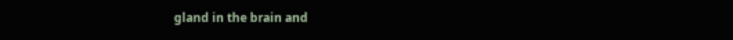gland in the brain and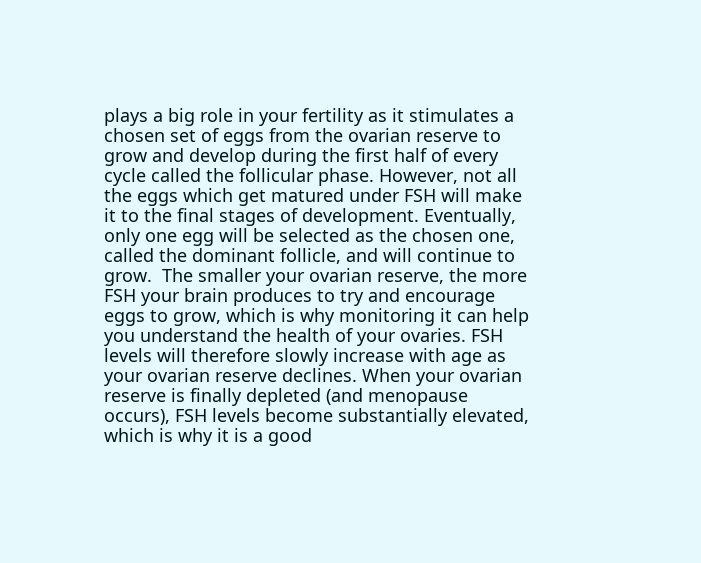plays a big role in your fertility as it stimulates a chosen set of eggs from the ovarian reserve to grow and develop during the first half of every cycle called the follicular phase. However, not all the eggs which get matured under FSH will make it to the final stages of development. Eventually, only one egg will be selected as the chosen one, called the dominant follicle, and will continue to grow.  The smaller your ovarian reserve, the more FSH your brain produces to try and encourage eggs to grow, which is why monitoring it can help you understand the health of your ovaries. FSH levels will therefore slowly increase with age as your ovarian reserve declines. When your ovarian reserve is finally depleted (and menopause occurs), FSH levels become substantially elevated, which is why it is a good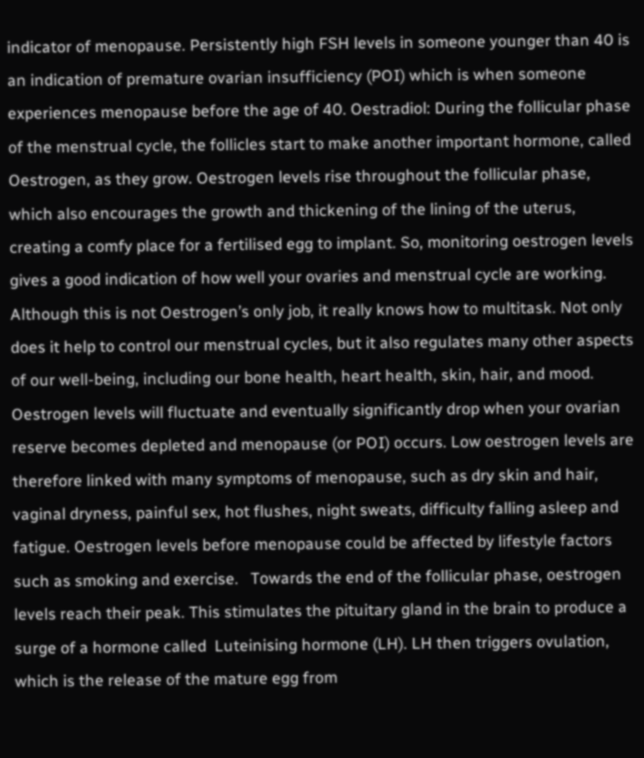indicator of menopause. Persistently high FSH levels in someone younger than 40 is an indication of premature ovarian insufficiency (POI) which is when someone experiences menopause before the age of 40. Oestradiol: During the follicular phase of the menstrual cycle, the follicles start to make another important hormone, called Oestrogen, as they grow. Oestrogen levels rise throughout the follicular phase, which also encourages the growth and thickening of the lining of the uterus, creating a comfy place for a fertilised egg to implant. So, monitoring oestrogen levels gives a good indication of how well your ovaries and menstrual cycle are working. Although this is not Oestrogen’s only job, it really knows how to multitask. Not only does it help to control our menstrual cycles, but it also regulates many other aspects of our well-being, including our bone health, heart health, skin, hair, and mood. Oestrogen levels will fluctuate and eventually significantly drop when your ovarian reserve becomes depleted and menopause (or POI) occurs. Low oestrogen levels are therefore linked with many symptoms of menopause, such as dry skin and hair, vaginal dryness, painful sex, hot flushes, night sweats, difficulty falling asleep and fatigue. Oestrogen levels before menopause could be affected by lifestyle factors such as smoking and exercise.   Towards the end of the follicular phase, oestrogen levels reach their peak. This stimulates the pituitary gland in the brain to produce a surge of a hormone called  Luteinising hormone (LH). LH then triggers ovulation, which is the release of the mature egg from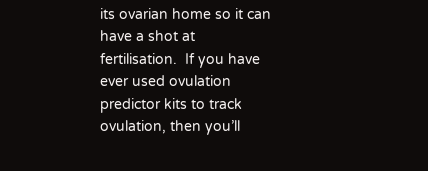its ovarian home so it can have a shot at fertilisation.  If you have ever used ovulation predictor kits to track ovulation, then you’ll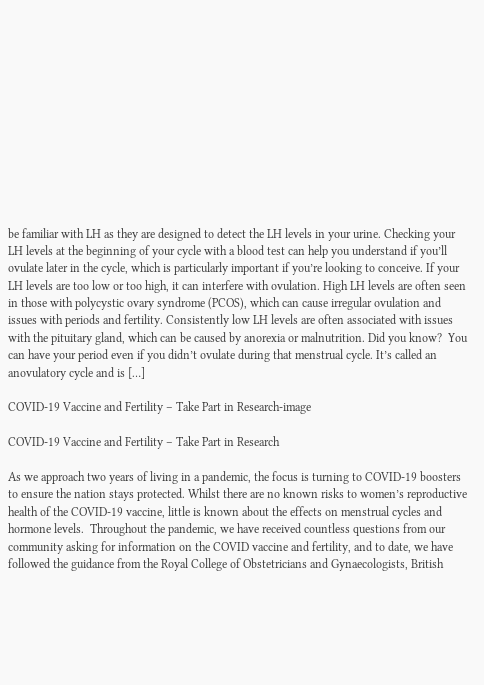be familiar with LH as they are designed to detect the LH levels in your urine. Checking your LH levels at the beginning of your cycle with a blood test can help you understand if you’ll ovulate later in the cycle, which is particularly important if you’re looking to conceive. If your LH levels are too low or too high, it can interfere with ovulation. High LH levels are often seen in those with polycystic ovary syndrome (PCOS), which can cause irregular ovulation and issues with periods and fertility. Consistently low LH levels are often associated with issues with the pituitary gland, which can be caused by anorexia or malnutrition. Did you know?  You can have your period even if you didn’t ovulate during that menstrual cycle. It’s called an anovulatory cycle and is […]

COVID-19 Vaccine and Fertility – Take Part in Research-image

COVID-19 Vaccine and Fertility – Take Part in Research

As we approach two years of living in a pandemic, the focus is turning to COVID-19 boosters to ensure the nation stays protected. Whilst there are no known risks to women’s reproductive health of the COVID-19 vaccine, little is known about the effects on menstrual cycles and hormone levels.  Throughout the pandemic, we have received countless questions from our community asking for information on the COVID vaccine and fertility, and to date, we have followed the guidance from the Royal College of Obstetricians and Gynaecologists, British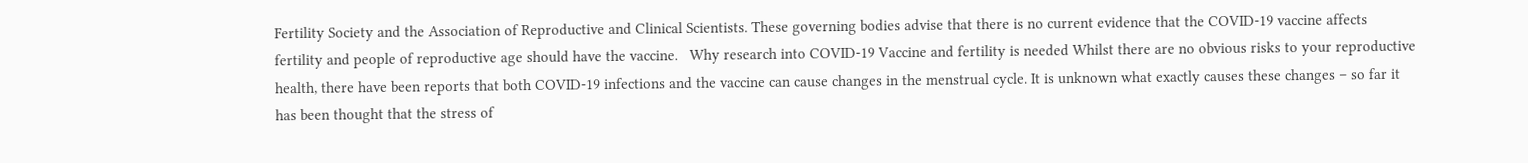Fertility Society and the Association of Reproductive and Clinical Scientists. These governing bodies advise that there is no current evidence that the COVID-19 vaccine affects fertility and people of reproductive age should have the vaccine.   Why research into COVID-19 Vaccine and fertility is needed Whilst there are no obvious risks to your reproductive health, there have been reports that both COVID-19 infections and the vaccine can cause changes in the menstrual cycle. It is unknown what exactly causes these changes – so far it has been thought that the stress of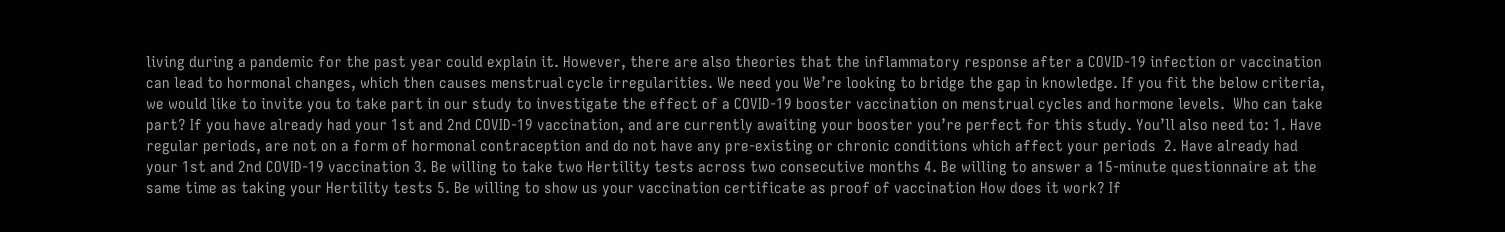living during a pandemic for the past year could explain it. However, there are also theories that the inflammatory response after a COVID-19 infection or vaccination can lead to hormonal changes, which then causes menstrual cycle irregularities. We need you We’re looking to bridge the gap in knowledge. If you fit the below criteria, we would like to invite you to take part in our study to investigate the effect of a COVID-19 booster vaccination on menstrual cycles and hormone levels.  Who can take part? If you have already had your 1st and 2nd COVID-19 vaccination, and are currently awaiting your booster you’re perfect for this study. You’ll also need to: 1. Have regular periods, are not on a form of hormonal contraception and do not have any pre-existing or chronic conditions which affect your periods  2. Have already had your 1st and 2nd COVID-19 vaccination 3. Be willing to take two Hertility tests across two consecutive months 4. Be willing to answer a 15-minute questionnaire at the same time as taking your Hertility tests 5. Be willing to show us your vaccination certificate as proof of vaccination How does it work? If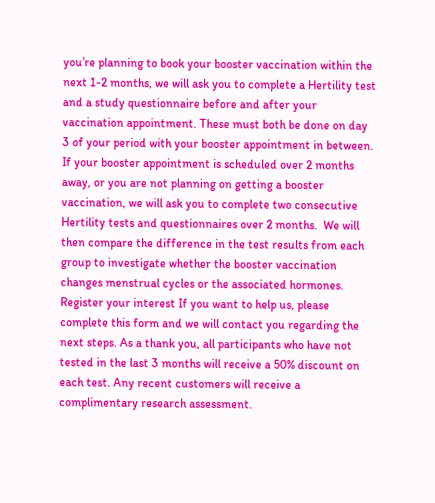you’re planning to book your booster vaccination within the next 1-2 months, we will ask you to complete a Hertility test and a study questionnaire before and after your vaccination appointment. These must both be done on day 3 of your period with your booster appointment in between.  If your booster appointment is scheduled over 2 months away, or you are not planning on getting a booster vaccination, we will ask you to complete two consecutive Hertility tests and questionnaires over 2 months.  We will then compare the difference in the test results from each group to investigate whether the booster vaccination changes menstrual cycles or the associated hormones. Register your interest If you want to help us, please complete this form and we will contact you regarding the next steps. As a thank you, all participants who have not tested in the last 3 months will receive a 50% discount on each test. Any recent customers will receive a complimentary research assessment.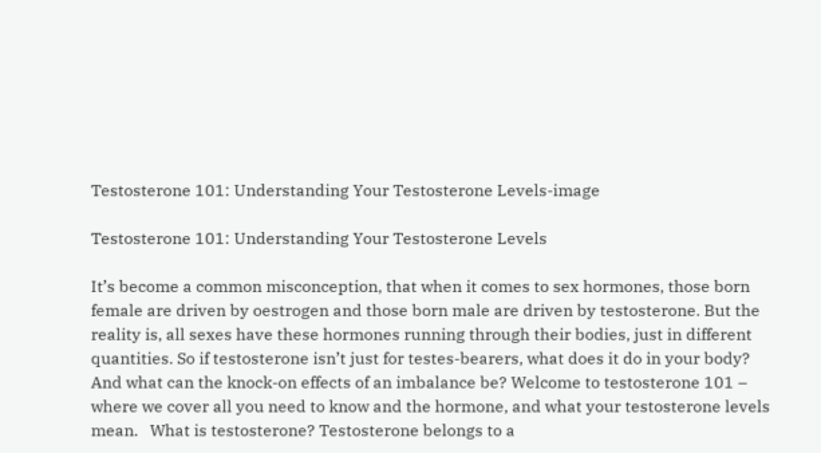Testosterone 101: Understanding Your Testosterone Levels-image

Testosterone 101: Understanding Your Testosterone Levels

It’s become a common misconception, that when it comes to sex hormones, those born female are driven by oestrogen and those born male are driven by testosterone. But the reality is, all sexes have these hormones running through their bodies, just in different quantities. So if testosterone isn’t just for testes-bearers, what does it do in your body? And what can the knock-on effects of an imbalance be? Welcome to testosterone 101 – where we cover all you need to know and the hormone, and what your testosterone levels mean.   What is testosterone? Testosterone belongs to a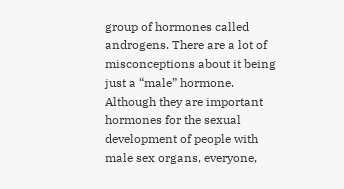group of hormones called androgens. There are a lot of misconceptions about it being just a “male” hormone.  Although they are important hormones for the sexual development of people with male sex organs, everyone,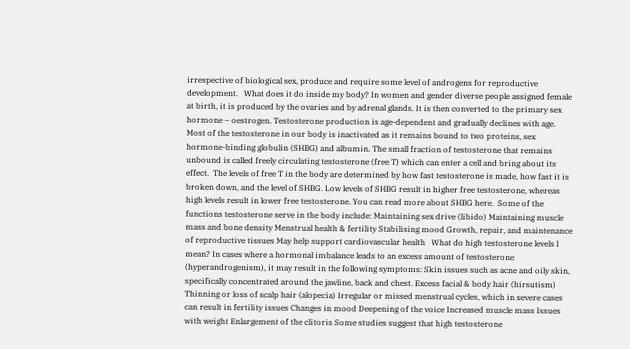irrespective of biological sex, produce and require some level of androgens for reproductive development.   What does it do inside my body? In women and gender diverse people assigned female at birth, it is produced by the ovaries and by adrenal glands. It is then converted to the primary sex hormone – oestrogen. Testosterone production is age-dependent and gradually declines with age. Most of the testosterone in our body is inactivated as it remains bound to two proteins, sex hormone-binding globulin (SHBG) and albumin. The small fraction of testosterone that remains unbound is called freely circulating testosterone (free T) which can enter a cell and bring about its effect.  The levels of free T in the body are determined by how fast testosterone is made, how fast it is broken down, and the level of SHBG. Low levels of SHBG result in higher free testosterone, whereas high levels result in lower free testosterone. You can read more about SHBG here.  Some of the functions testosterone serve in the body include: Maintaining sex drive (libido) Maintaining muscle mass and bone density Menstrual health & fertility Stabilising mood Growth, repair, and maintenance of reproductive tissues May help support cardiovascular health   What do high testosterone levels l mean? In cases where a hormonal imbalance leads to an excess amount of testosterone (hyperandrogenism), it may result in the following symptoms: Skin issues such as acne and oily skin, specifically concentrated around the jawline, back and chest. Excess facial & body hair (hirsutism) Thinning or loss of scalp hair (alopecia) Irregular or missed menstrual cycles, which in severe cases can result in fertility issues Changes in mood Deepening of the voice Increased muscle mass Issues with weight Enlargement of the clitoris Some studies suggest that high testosterone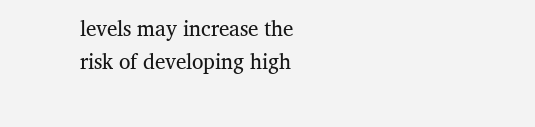levels may increase the risk of developing high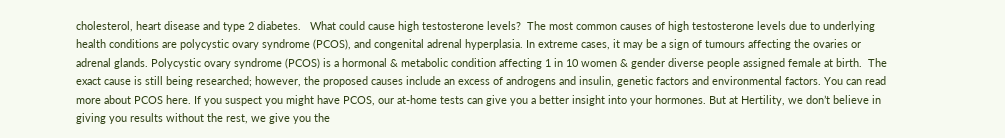cholesterol, heart disease and type 2 diabetes.   What could cause high testosterone levels?  The most common causes of high testosterone levels due to underlying health conditions are polycystic ovary syndrome (PCOS), and congenital adrenal hyperplasia. In extreme cases, it may be a sign of tumours affecting the ovaries or adrenal glands. Polycystic ovary syndrome (PCOS) is a hormonal & metabolic condition affecting 1 in 10 women & gender diverse people assigned female at birth.  The exact cause is still being researched; however, the proposed causes include an excess of androgens and insulin, genetic factors and environmental factors. You can read more about PCOS here. If you suspect you might have PCOS, our at-home tests can give you a better insight into your hormones. But at Hertility, we don’t believe in giving you results without the rest, we give you the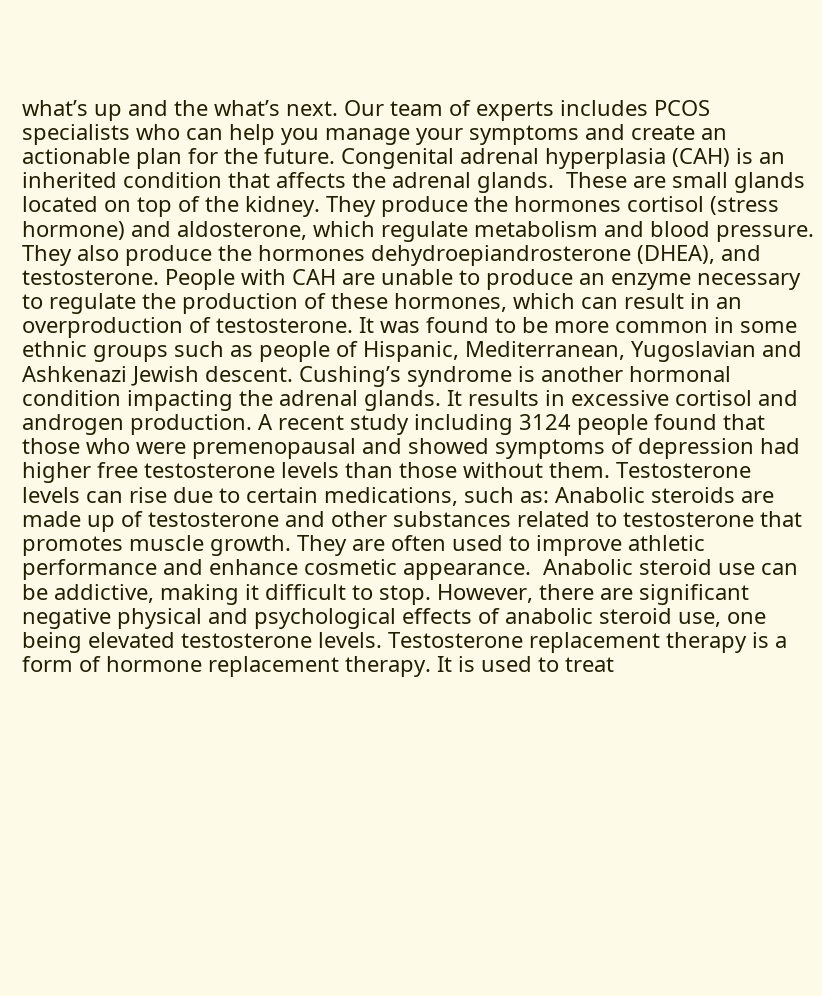what’s up and the what’s next. Our team of experts includes PCOS specialists who can help you manage your symptoms and create an actionable plan for the future. Congenital adrenal hyperplasia (CAH) is an inherited condition that affects the adrenal glands.  These are small glands located on top of the kidney. They produce the hormones cortisol (stress hormone) and aldosterone, which regulate metabolism and blood pressure. They also produce the hormones dehydroepiandrosterone (DHEA), and testosterone. People with CAH are unable to produce an enzyme necessary to regulate the production of these hormones, which can result in an overproduction of testosterone. It was found to be more common in some ethnic groups such as people of Hispanic, Mediterranean, Yugoslavian and Ashkenazi Jewish descent. Cushing’s syndrome is another hormonal condition impacting the adrenal glands. It results in excessive cortisol and androgen production. A recent study including 3124 people found that those who were premenopausal and showed symptoms of depression had higher free testosterone levels than those without them. Testosterone levels can rise due to certain medications, such as: Anabolic steroids are made up of testosterone and other substances related to testosterone that promotes muscle growth. They are often used to improve athletic performance and enhance cosmetic appearance.  Anabolic steroid use can be addictive, making it difficult to stop. However, there are significant negative physical and psychological effects of anabolic steroid use, one being elevated testosterone levels. Testosterone replacement therapy is a form of hormone replacement therapy. It is used to treat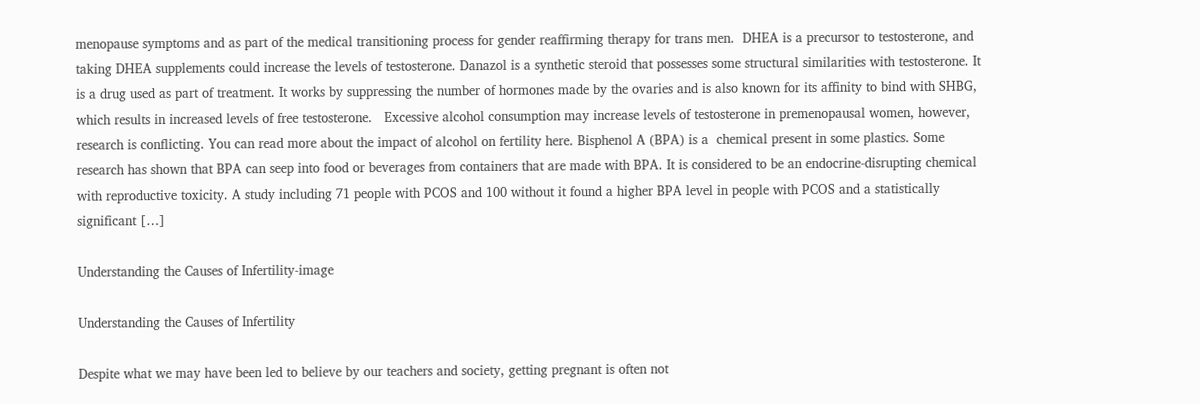menopause symptoms and as part of the medical transitioning process for gender reaffirming therapy for trans men.  DHEA is a precursor to testosterone, and taking DHEA supplements could increase the levels of testosterone. Danazol is a synthetic steroid that possesses some structural similarities with testosterone. It is a drug used as part of treatment. It works by suppressing the number of hormones made by the ovaries and is also known for its affinity to bind with SHBG, which results in increased levels of free testosterone.   Excessive alcohol consumption may increase levels of testosterone in premenopausal women, however, research is conflicting. You can read more about the impact of alcohol on fertility here. Bisphenol A (BPA) is a  chemical present in some plastics. Some research has shown that BPA can seep into food or beverages from containers that are made with BPA. It is considered to be an endocrine-disrupting chemical with reproductive toxicity. A study including 71 people with PCOS and 100 without it found a higher BPA level in people with PCOS and a statistically significant […]

Understanding the Causes of Infertility-image

Understanding the Causes of Infertility

Despite what we may have been led to believe by our teachers and society, getting pregnant is often not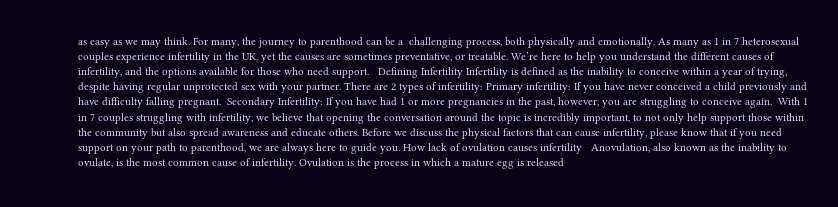as easy as we may think. For many, the journey to parenthood can be a  challenging process, both physically and emotionally. As many as 1 in 7 heterosexual couples experience infertility in the UK, yet the causes are sometimes preventative, or treatable. We’re here to help you understand the different causes of infertility, and the options available for those who need support.   Defining Infertility Infertility is defined as the inability to conceive within a year of trying, despite having regular unprotected sex with your partner. There are 2 types of infertility: Primary infertility: If you have never conceived a child previously and have difficulty falling pregnant.  Secondary Infertility: If you have had 1 or more pregnancies in the past, however, you are struggling to conceive again.  With 1 in 7 couples struggling with infertility, we believe that opening the conversation around the topic is incredibly important, to not only help support those within the community but also spread awareness and educate others. Before we discuss the physical factors that can cause infertility, please know that if you need support on your path to parenthood, we are always here to guide you. How lack of ovulation causes infertility   Anovulation, also known as the inability to ovulate, is the most common cause of infertility. Ovulation is the process in which a mature egg is released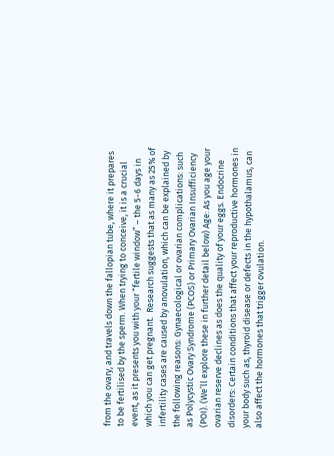from the ovary, and travels down the fallopian tube, where it prepares to be fertilised by the sperm. When trying to conceive, it is a crucial event, as it presents you with your “fertile window” – the 5-6 days in which you can get pregnant.  Research suggests that as many as 25% of infertility cases are caused by anovulation, which can be explained by the following reasons: Gynaecological or ovarian complications: such as Polycystic Ovary Syndrome (PCOS) or Primary Ovarian Insufficiency (POI). (We’ll explore these in further detail below) Age: As you age your ovarian reserve declines as does the quality of your eggs. Endocrine disorders: Certain conditions that affect your reproductive hormones in your body such as, thyroid disease or defects in the hypothalamus, can also affect the hormones that trigger ovulation.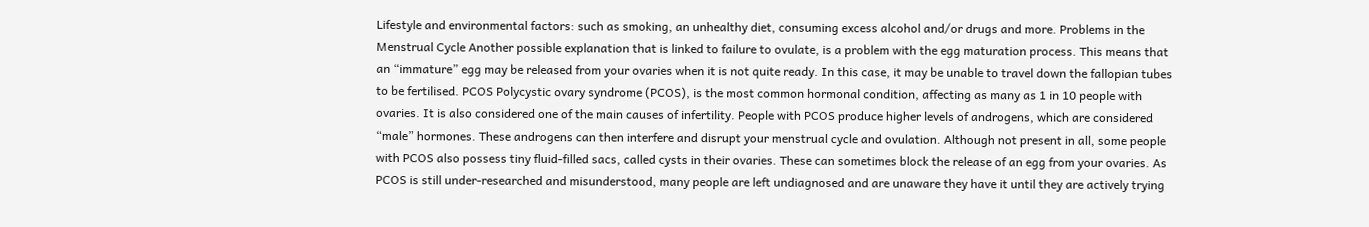Lifestyle and environmental factors: such as smoking, an unhealthy diet, consuming excess alcohol and/or drugs and more. Problems in the Menstrual Cycle Another possible explanation that is linked to failure to ovulate, is a problem with the egg maturation process. This means that an “immature” egg may be released from your ovaries when it is not quite ready. In this case, it may be unable to travel down the fallopian tubes to be fertilised. PCOS Polycystic ovary syndrome (PCOS), is the most common hormonal condition, affecting as many as 1 in 10 people with ovaries. It is also considered one of the main causes of infertility. People with PCOS produce higher levels of androgens, which are considered “male” hormones. These androgens can then interfere and disrupt your menstrual cycle and ovulation. Although not present in all, some people with PCOS also possess tiny fluid-filled sacs, called cysts in their ovaries. These can sometimes block the release of an egg from your ovaries. As PCOS is still under-researched and misunderstood, many people are left undiagnosed and are unaware they have it until they are actively trying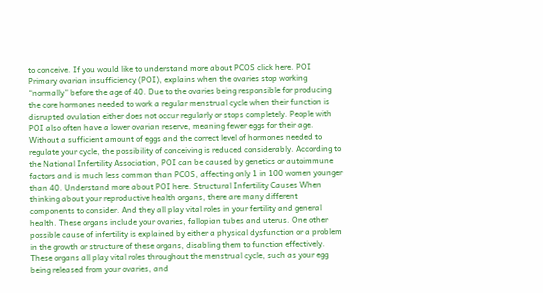to conceive. If you would like to understand more about PCOS click here. POI  Primary ovarian insufficiency (POI), explains when the ovaries stop working “normally” before the age of 40. Due to the ovaries being responsible for producing the core hormones needed to work a regular menstrual cycle when their function is disrupted ovulation either does not occur regularly or stops completely. People with POI also often have a lower ovarian reserve, meaning fewer eggs for their age. Without a sufficient amount of eggs and the correct level of hormones needed to regulate your cycle, the possibility of conceiving is reduced considerably. According to the National Infertility Association, POI can be caused by genetics or autoimmune factors and is much less common than PCOS, affecting only 1 in 100 women younger than 40. Understand more about POI here. Structural Infertility Causes When thinking about your reproductive health organs, there are many different components to consider. And they all play vital roles in your fertility and general health. These organs include your ovaries, fallopian tubes and uterus. One other possible cause of infertility is explained by either a physical dysfunction or a problem in the growth or structure of these organs, disabling them to function effectively.  These organs all play vital roles throughout the menstrual cycle, such as your egg being released from your ovaries, and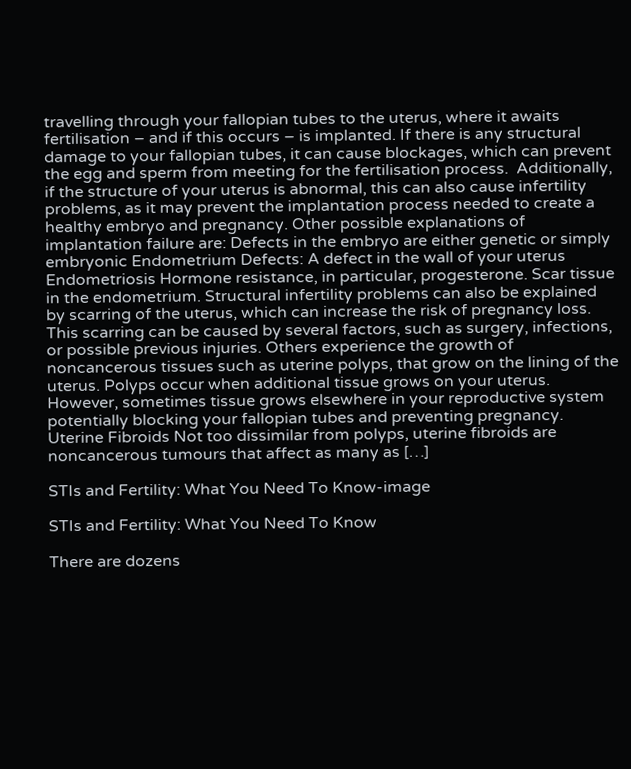travelling through your fallopian tubes to the uterus, where it awaits fertilisation – and if this occurs – is implanted. If there is any structural damage to your fallopian tubes, it can cause blockages, which can prevent the egg and sperm from meeting for the fertilisation process.  Additionally, if the structure of your uterus is abnormal, this can also cause infertility problems, as it may prevent the implantation process needed to create a healthy embryo and pregnancy. Other possible explanations of implantation failure are: Defects in the embryo are either genetic or simply embryonic Endometrium Defects: A defect in the wall of your uterus Endometriosis Hormone resistance, in particular, progesterone. Scar tissue in the endometrium. Structural infertility problems can also be explained by scarring of the uterus, which can increase the risk of pregnancy loss. This scarring can be caused by several factors, such as surgery, infections, or possible previous injuries. Others experience the growth of noncancerous tissues such as uterine polyps, that grow on the lining of the uterus. Polyps occur when additional tissue grows on your uterus. However, sometimes tissue grows elsewhere in your reproductive system potentially blocking your fallopian tubes and preventing pregnancy.  Uterine Fibroids Not too dissimilar from polyps, uterine fibroids are noncancerous tumours that affect as many as […]

STIs and Fertility: What You Need To Know-image

STIs and Fertility: What You Need To Know

There are dozens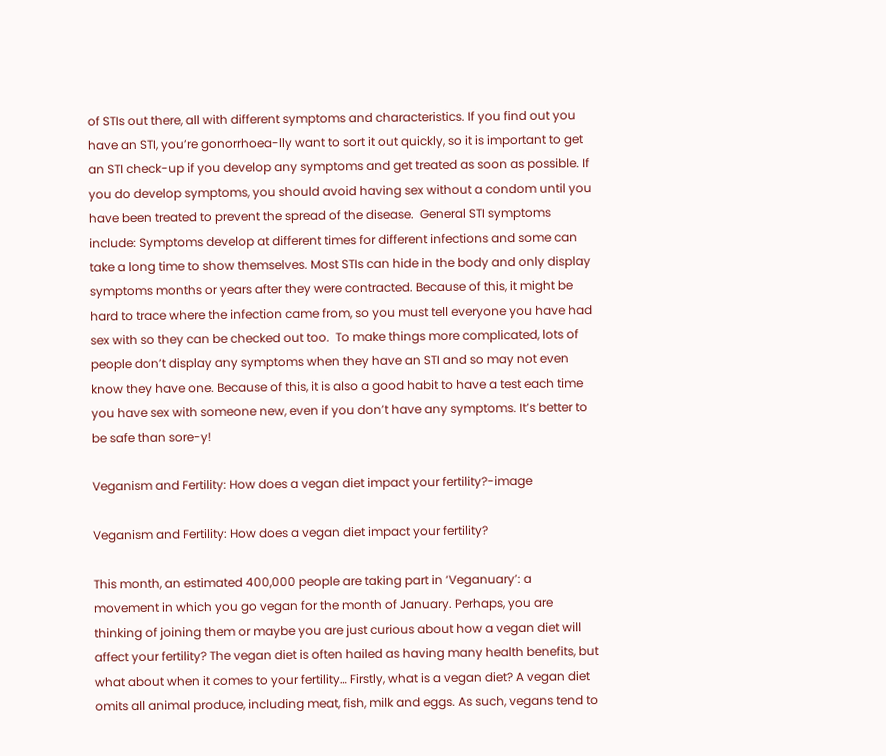of STIs out there, all with different symptoms and characteristics. If you find out you have an STI, you’re gonorrhoea-lly want to sort it out quickly, so it is important to get an STI check-up if you develop any symptoms and get treated as soon as possible. If you do develop symptoms, you should avoid having sex without a condom until you have been treated to prevent the spread of the disease.  General STI symptoms include: Symptoms develop at different times for different infections and some can take a long time to show themselves. Most STIs can hide in the body and only display symptoms months or years after they were contracted. Because of this, it might be hard to trace where the infection came from, so you must tell everyone you have had sex with so they can be checked out too.  To make things more complicated, lots of people don’t display any symptoms when they have an STI and so may not even know they have one. Because of this, it is also a good habit to have a test each time you have sex with someone new, even if you don’t have any symptoms. It’s better to be safe than sore-y!

Veganism and Fertility: How does a vegan diet impact your fertility?-image

Veganism and Fertility: How does a vegan diet impact your fertility?

This month, an estimated 400,000 people are taking part in ‘Veganuary’: a movement in which you go vegan for the month of January. Perhaps, you are thinking of joining them or maybe you are just curious about how a vegan diet will affect your fertility? The vegan diet is often hailed as having many health benefits, but what about when it comes to your fertility… Firstly, what is a vegan diet? A vegan diet omits all animal produce, including meat, fish, milk and eggs. As such, vegans tend to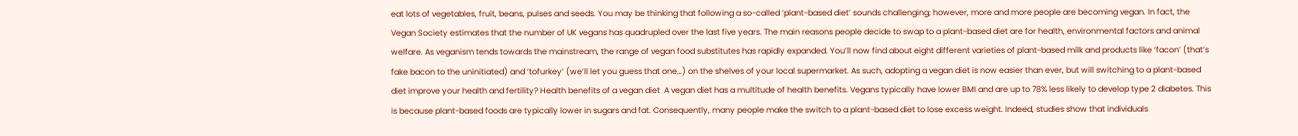eat lots of vegetables, fruit, beans, pulses and seeds. You may be thinking that following a so-called ‘plant-based diet’ sounds challenging; however, more and more people are becoming vegan. In fact, the Vegan Society estimates that the number of UK vegans has quadrupled over the last five years. The main reasons people decide to swap to a plant-based diet are for health, environmental factors and animal welfare. As veganism tends towards the mainstream, the range of vegan food substitutes has rapidly expanded. You’ll now find about eight different varieties of plant-based milk and products like ‘facon’ (that’s fake bacon to the uninitiated) and ‘tofurkey’ (we’ll let you guess that one…) on the shelves of your local supermarket. As such, adopting a vegan diet is now easier than ever, but will switching to a plant-based diet improve your health and fertility? Health benefits of a vegan diet  A vegan diet has a multitude of health benefits. Vegans typically have lower BMI and are up to 78% less likely to develop type 2 diabetes. This is because plant-based foods are typically lower in sugars and fat. Consequently, many people make the switch to a plant-based diet to lose excess weight. Indeed, studies show that individuals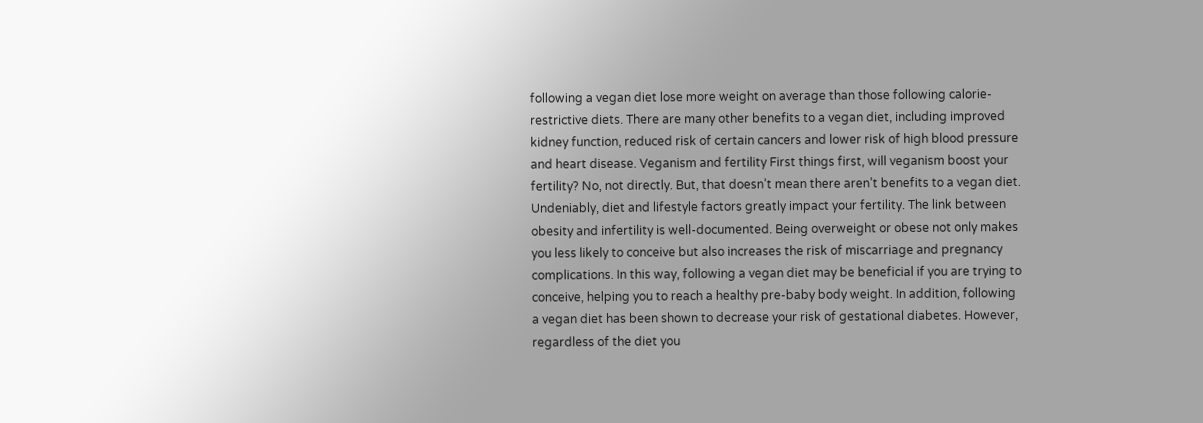following a vegan diet lose more weight on average than those following calorie-restrictive diets. There are many other benefits to a vegan diet, including improved kidney function, reduced risk of certain cancers and lower risk of high blood pressure and heart disease. Veganism and fertility First things first, will veganism boost your fertility? No, not directly. But, that doesn’t mean there aren’t benefits to a vegan diet.  Undeniably, diet and lifestyle factors greatly impact your fertility. The link between obesity and infertility is well-documented. Being overweight or obese not only makes you less likely to conceive but also increases the risk of miscarriage and pregnancy complications. In this way, following a vegan diet may be beneficial if you are trying to conceive, helping you to reach a healthy pre-baby body weight. In addition, following a vegan diet has been shown to decrease your risk of gestational diabetes. However, regardless of the diet you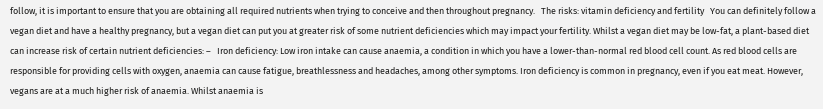follow, it is important to ensure that you are obtaining all required nutrients when trying to conceive and then throughout pregnancy.   The risks: vitamin deficiency and fertility   You can definitely follow a vegan diet and have a healthy pregnancy, but a vegan diet can put you at greater risk of some nutrient deficiencies which may impact your fertility. Whilst a vegan diet may be low-fat, a plant-based diet can increase risk of certain nutrient deficiencies: –   Iron deficiency: Low iron intake can cause anaemia, a condition in which you have a lower-than-normal red blood cell count. As red blood cells are responsible for providing cells with oxygen, anaemia can cause fatigue, breathlessness and headaches, among other symptoms. Iron deficiency is common in pregnancy, even if you eat meat. However, vegans are at a much higher risk of anaemia. Whilst anaemia is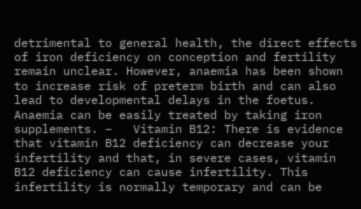detrimental to general health, the direct effects of iron deficiency on conception and fertility remain unclear. However, anaemia has been shown to increase risk of preterm birth and can also lead to developmental delays in the foetus. Anaemia can be easily treated by taking iron supplements. –   Vitamin B12: There is evidence that vitamin B12 deficiency can decrease your infertility and that, in severe cases, vitamin B12 deficiency can cause infertility. This infertility is normally temporary and can be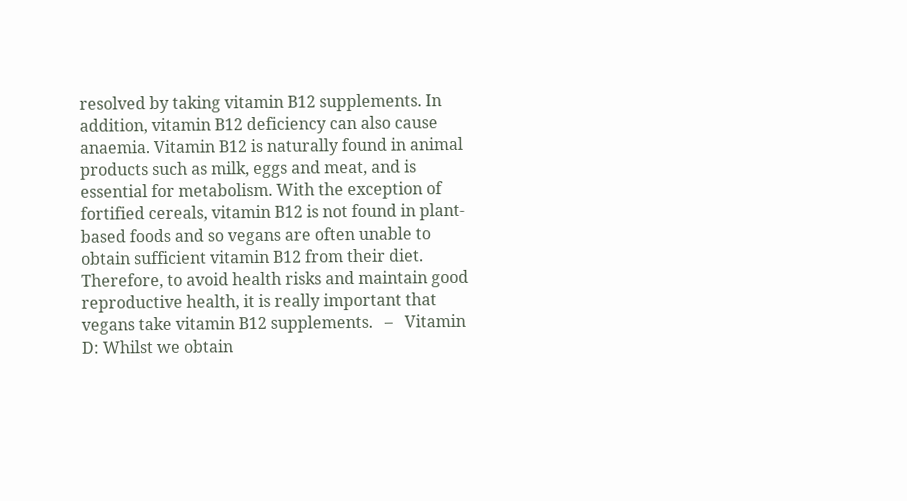resolved by taking vitamin B12 supplements. In addition, vitamin B12 deficiency can also cause anaemia. Vitamin B12 is naturally found in animal products such as milk, eggs and meat, and is essential for metabolism. With the exception of fortified cereals, vitamin B12 is not found in plant-based foods and so vegans are often unable to obtain sufficient vitamin B12 from their diet. Therefore, to avoid health risks and maintain good reproductive health, it is really important that vegans take vitamin B12 supplements.   –   Vitamin D: Whilst we obtain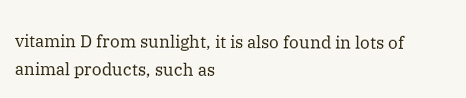vitamin D from sunlight, it is also found in lots of animal products, such as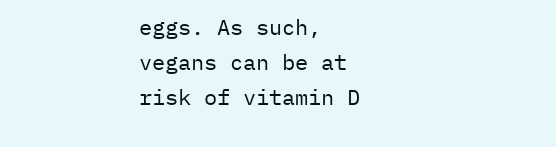eggs. As such, vegans can be at risk of vitamin D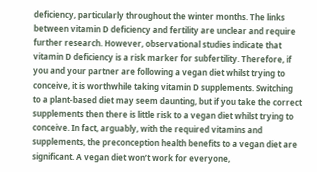deficiency, particularly throughout the winter months. The links between vitamin D deficiency and fertility are unclear and require further research. However, observational studies indicate that vitamin D deficiency is a risk marker for subfertility. Therefore, if you and your partner are following a vegan diet whilst trying to conceive, it is worthwhile taking vitamin D supplements. Switching to a plant-based diet may seem daunting, but if you take the correct supplements then there is little risk to a vegan diet whilst trying to conceive. In fact, arguably, with the required vitamins and supplements, the preconception health benefits to a vegan diet are significant. A vegan diet won’t work for everyone,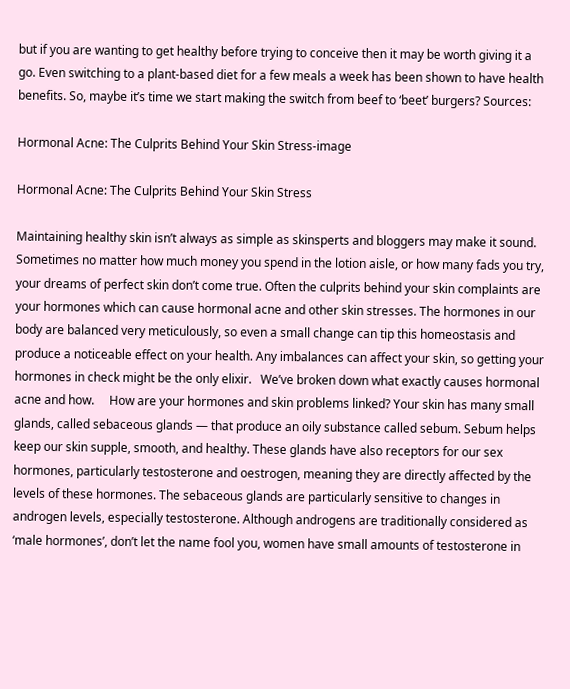but if you are wanting to get healthy before trying to conceive then it may be worth giving it a go. Even switching to a plant-based diet for a few meals a week has been shown to have health benefits. So, maybe it’s time we start making the switch from beef to ‘beet’ burgers? Sources:

Hormonal Acne: The Culprits Behind Your Skin Stress-image

Hormonal Acne: The Culprits Behind Your Skin Stress

Maintaining healthy skin isn’t always as simple as skinsperts and bloggers may make it sound. Sometimes no matter how much money you spend in the lotion aisle, or how many fads you try, your dreams of perfect skin don’t come true. Often the culprits behind your skin complaints are your hormones which can cause hormonal acne and other skin stresses. The hormones in our body are balanced very meticulously, so even a small change can tip this homeostasis and produce a noticeable effect on your health. Any imbalances can affect your skin, so getting your hormones in check might be the only elixir.   We’ve broken down what exactly causes hormonal acne and how.     How are your hormones and skin problems linked? Your skin has many small glands, called sebaceous glands — that produce an oily substance called sebum. Sebum helps keep our skin supple, smooth, and healthy. These glands have also receptors for our sex hormones, particularly testosterone and oestrogen, meaning they are directly affected by the levels of these hormones. The sebaceous glands are particularly sensitive to changes in androgen levels, especially testosterone. Although androgens are traditionally considered as ‘male hormones’, don’t let the name fool you, women have small amounts of testosterone in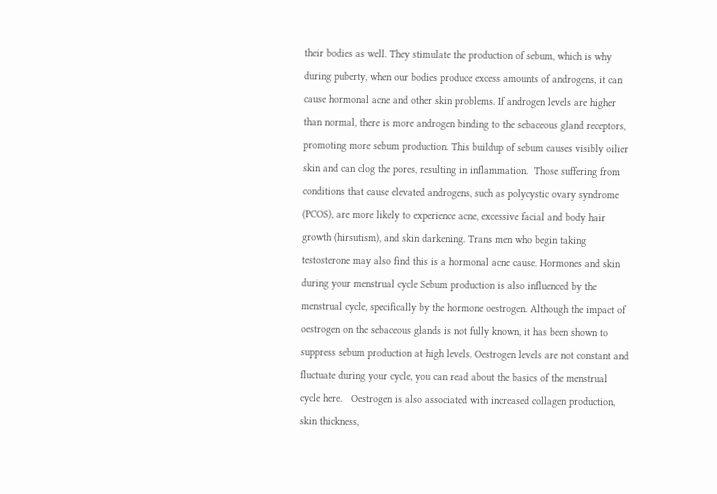their bodies as well. They stimulate the production of sebum, which is why during puberty, when our bodies produce excess amounts of androgens, it can cause hormonal acne and other skin problems. If androgen levels are higher than normal, there is more androgen binding to the sebaceous gland receptors, promoting more sebum production. This buildup of sebum causes visibly oilier skin and can clog the pores, resulting in inflammation.  Those suffering from conditions that cause elevated androgens, such as polycystic ovary syndrome (PCOS), are more likely to experience acne, excessive facial and body hair growth (hirsutism), and skin darkening. Trans men who begin taking testosterone may also find this is a hormonal acne cause. Hormones and skin during your menstrual cycle Sebum production is also influenced by the menstrual cycle, specifically by the hormone oestrogen. Although the impact of oestrogen on the sebaceous glands is not fully known, it has been shown to suppress sebum production at high levels. Oestrogen levels are not constant and fluctuate during your cycle, you can read about the basics of the menstrual cycle here.   Oestrogen is also associated with increased collagen production, skin thickness,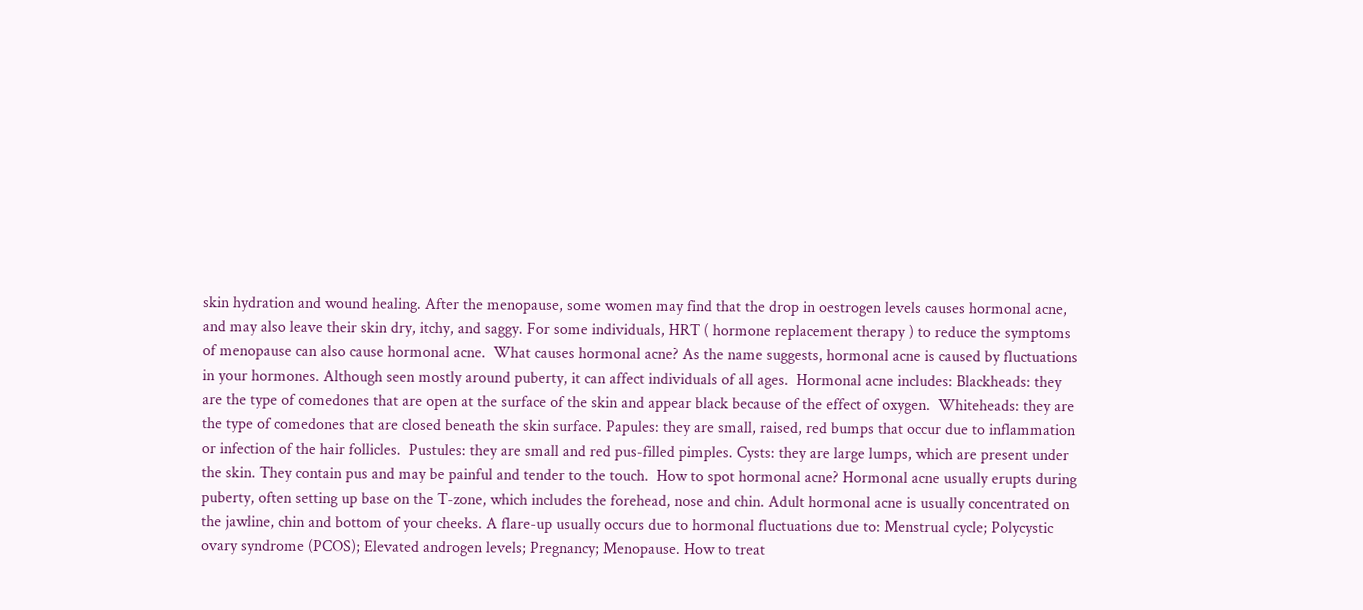skin hydration and wound healing. After the menopause, some women may find that the drop in oestrogen levels causes hormonal acne, and may also leave their skin dry, itchy, and saggy. For some individuals, HRT ( hormone replacement therapy ) to reduce the symptoms of menopause can also cause hormonal acne.  What causes hormonal acne? As the name suggests, hormonal acne is caused by fluctuations in your hormones. Although seen mostly around puberty, it can affect individuals of all ages.  Hormonal acne includes: Blackheads: they are the type of comedones that are open at the surface of the skin and appear black because of the effect of oxygen.  Whiteheads: they are the type of comedones that are closed beneath the skin surface. Papules: they are small, raised, red bumps that occur due to inflammation or infection of the hair follicles.  Pustules: they are small and red pus-filled pimples. Cysts: they are large lumps, which are present under the skin. They contain pus and may be painful and tender to the touch.  How to spot hormonal acne? Hormonal acne usually erupts during puberty, often setting up base on the T-zone, which includes the forehead, nose and chin. Adult hormonal acne is usually concentrated on the jawline, chin and bottom of your cheeks. A flare-up usually occurs due to hormonal fluctuations due to: Menstrual cycle; Polycystic ovary syndrome (PCOS); Elevated androgen levels; Pregnancy; Menopause. How to treat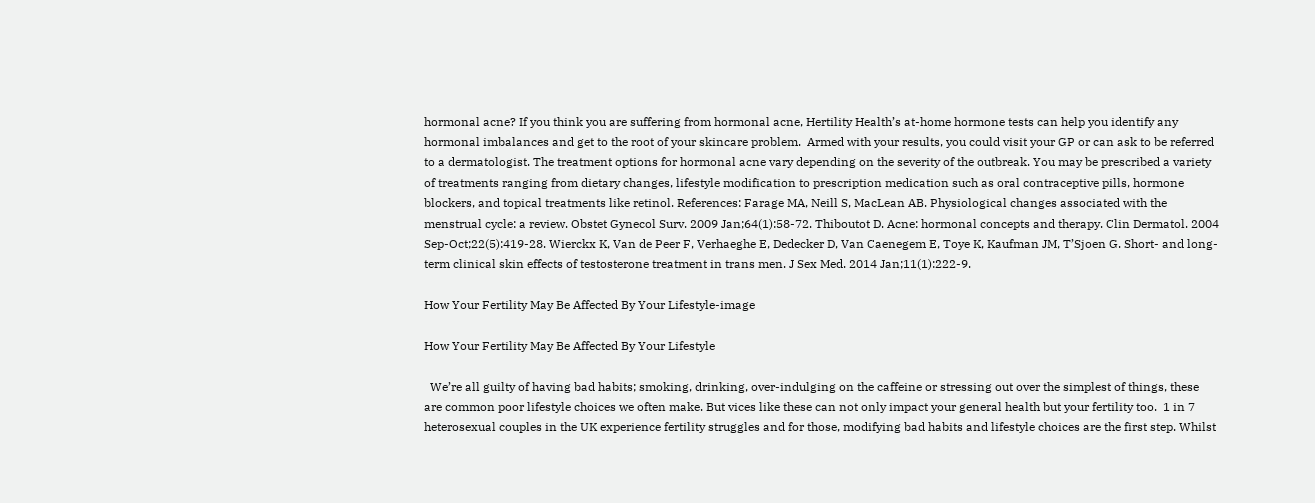hormonal acne? If you think you are suffering from hormonal acne, Hertility Health’s at-home hormone tests can help you identify any hormonal imbalances and get to the root of your skincare problem.  Armed with your results, you could visit your GP or can ask to be referred to a dermatologist. The treatment options for hormonal acne vary depending on the severity of the outbreak. You may be prescribed a variety of treatments ranging from dietary changes, lifestyle modification to prescription medication such as oral contraceptive pills, hormone blockers, and topical treatments like retinol. References: Farage MA, Neill S, MacLean AB. Physiological changes associated with the menstrual cycle: a review. Obstet Gynecol Surv. 2009 Jan;64(1):58-72. Thiboutot D. Acne: hormonal concepts and therapy. Clin Dermatol. 2004 Sep-Oct;22(5):419-28. Wierckx K, Van de Peer F, Verhaeghe E, Dedecker D, Van Caenegem E, Toye K, Kaufman JM, T’Sjoen G. Short- and long-term clinical skin effects of testosterone treatment in trans men. J Sex Med. 2014 Jan;11(1):222-9.

How Your Fertility May Be Affected By Your Lifestyle-image

How Your Fertility May Be Affected By Your Lifestyle

  We’re all guilty of having bad habits; smoking, drinking, over-indulging on the caffeine or stressing out over the simplest of things, these are common poor lifestyle choices we often make. But vices like these can not only impact your general health but your fertility too.  1 in 7 heterosexual couples in the UK experience fertility struggles and for those, modifying bad habits and lifestyle choices are the first step. Whilst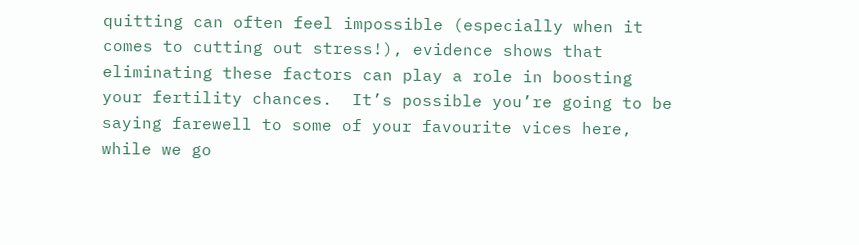quitting can often feel impossible (especially when it comes to cutting out stress!), evidence shows that eliminating these factors can play a role in boosting your fertility chances.  It’s possible you’re going to be saying farewell to some of your favourite vices here,  while we go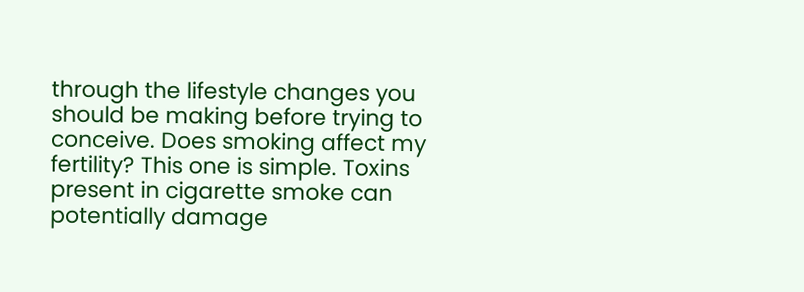through the lifestyle changes you should be making before trying to conceive. Does smoking affect my fertility? This one is simple. Toxins present in cigarette smoke can potentially damage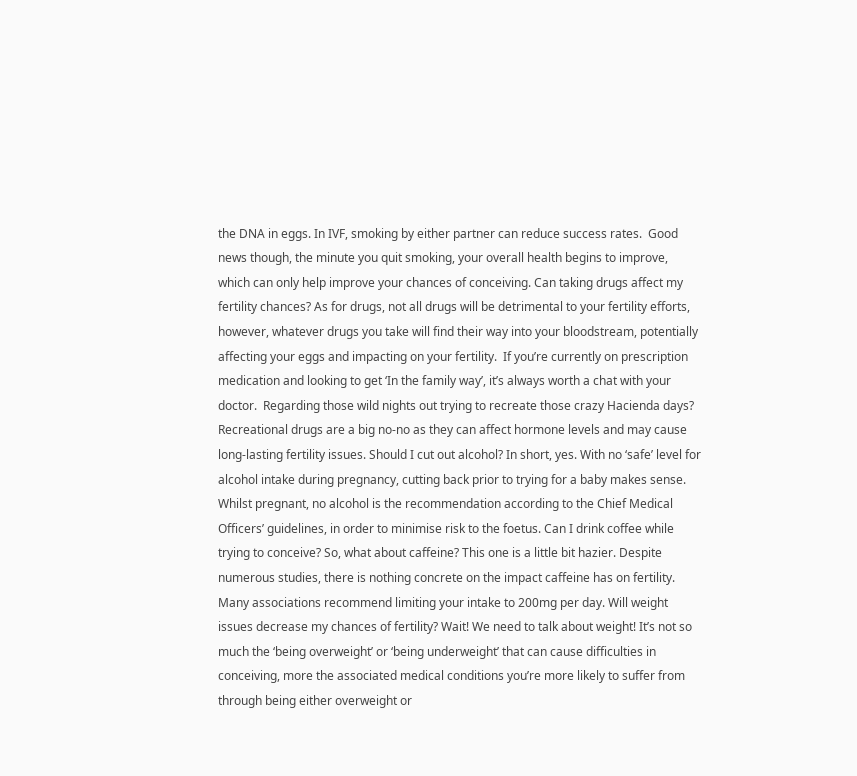the DNA in eggs. In IVF, smoking by either partner can reduce success rates.  Good news though, the minute you quit smoking, your overall health begins to improve, which can only help improve your chances of conceiving. Can taking drugs affect my fertility chances? As for drugs, not all drugs will be detrimental to your fertility efforts, however, whatever drugs you take will find their way into your bloodstream, potentially affecting your eggs and impacting on your fertility.  If you’re currently on prescription medication and looking to get ‘In the family way’, it’s always worth a chat with your doctor.  Regarding those wild nights out trying to recreate those crazy Hacienda days? Recreational drugs are a big no-no as they can affect hormone levels and may cause long-lasting fertility issues. Should I cut out alcohol? In short, yes. With no ‘safe’ level for alcohol intake during pregnancy, cutting back prior to trying for a baby makes sense. Whilst pregnant, no alcohol is the recommendation according to the Chief Medical Officers’ guidelines, in order to minimise risk to the foetus. Can I drink coffee while trying to conceive? So, what about caffeine? This one is a little bit hazier. Despite numerous studies, there is nothing concrete on the impact caffeine has on fertility. Many associations recommend limiting your intake to 200mg per day. Will weight issues decrease my chances of fertility? Wait! We need to talk about weight! It’s not so much the ‘being overweight’ or ‘being underweight’ that can cause difficulties in conceiving, more the associated medical conditions you’re more likely to suffer from through being either overweight or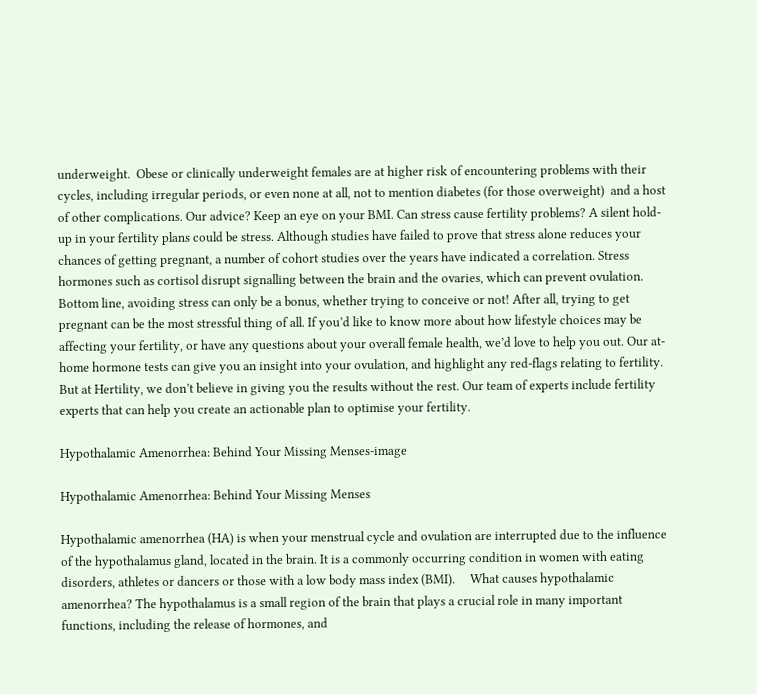underweight.  Obese or clinically underweight females are at higher risk of encountering problems with their cycles, including irregular periods, or even none at all, not to mention diabetes (for those overweight)  and a host of other complications. Our advice? Keep an eye on your BMI. Can stress cause fertility problems? A silent hold-up in your fertility plans could be stress. Although studies have failed to prove that stress alone reduces your chances of getting pregnant, a number of cohort studies over the years have indicated a correlation. Stress hormones such as cortisol disrupt signalling between the brain and the ovaries, which can prevent ovulation. Bottom line, avoiding stress can only be a bonus, whether trying to conceive or not! After all, trying to get pregnant can be the most stressful thing of all. If you’d like to know more about how lifestyle choices may be affecting your fertility, or have any questions about your overall female health, we’d love to help you out. Our at-home hormone tests can give you an insight into your ovulation, and highlight any red-flags relating to fertility. But at Hertility, we don’t believe in giving you the results without the rest. Our team of experts include fertility experts that can help you create an actionable plan to optimise your fertility.

Hypothalamic Amenorrhea: Behind Your Missing Menses-image

Hypothalamic Amenorrhea: Behind Your Missing Menses

Hypothalamic amenorrhea (HA) is when your menstrual cycle and ovulation are interrupted due to the influence of the hypothalamus gland, located in the brain. It is a commonly occurring condition in women with eating disorders, athletes or dancers or those with a low body mass index (BMI).     What causes hypothalamic amenorrhea? The hypothalamus is a small region of the brain that plays a crucial role in many important functions, including the release of hormones, and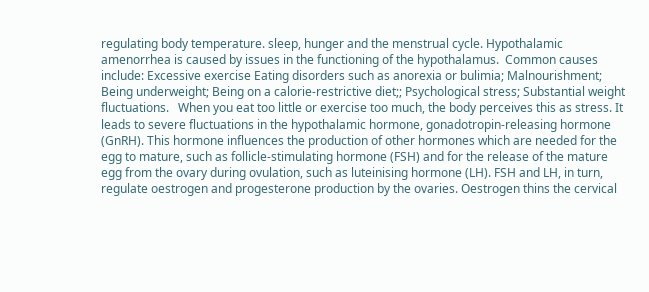regulating body temperature. sleep, hunger and the menstrual cycle. Hypothalamic amenorrhea is caused by issues in the functioning of the hypothalamus.  Common causes include: Excessive exercise Eating disorders such as anorexia or bulimia; Malnourishment; Being underweight; Being on a calorie-restrictive diet;; Psychological stress; Substantial weight fluctuations.   When you eat too little or exercise too much, the body perceives this as stress. It leads to severe fluctuations in the hypothalamic hormone, gonadotropin-releasing hormone (GnRH). This hormone influences the production of other hormones which are needed for the egg to mature, such as follicle-stimulating hormone (FSH) and for the release of the mature egg from the ovary during ovulation, such as luteinising hormone (LH). FSH and LH, in turn, regulate oestrogen and progesterone production by the ovaries. Oestrogen thins the cervical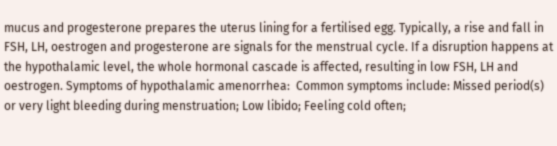mucus and progesterone prepares the uterus lining for a fertilised egg. Typically, a rise and fall in FSH, LH, oestrogen and progesterone are signals for the menstrual cycle. If a disruption happens at the hypothalamic level, the whole hormonal cascade is affected, resulting in low FSH, LH and oestrogen. Symptoms of hypothalamic amenorrhea:  Common symptoms include: Missed period(s) or very light bleeding during menstruation; Low libido; Feeling cold often;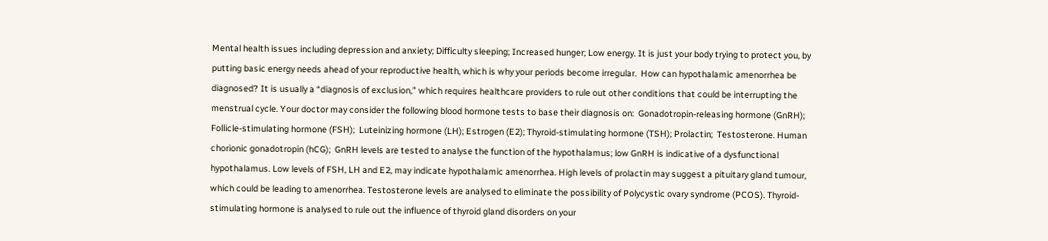Mental health issues including depression and anxiety; Difficulty sleeping; Increased hunger; Low energy. It is just your body trying to protect you, by putting basic energy needs ahead of your reproductive health, which is why your periods become irregular.  How can hypothalamic amenorrhea be diagnosed? It is usually a “diagnosis of exclusion,” which requires healthcare providers to rule out other conditions that could be interrupting the menstrual cycle. Your doctor may consider the following blood hormone tests to base their diagnosis on:  Gonadotropin-releasing hormone (GnRH);  Follicle-stimulating hormone (FSH);  Luteinizing hormone (LH); Estrogen (E2); Thyroid-stimulating hormone (TSH); Prolactin;  Testosterone. Human chorionic gonadotropin (hCG);  GnRH levels are tested to analyse the function of the hypothalamus; low GnRH is indicative of a dysfunctional hypothalamus. Low levels of FSH, LH and E2, may indicate hypothalamic amenorrhea. High levels of prolactin may suggest a pituitary gland tumour, which could be leading to amenorrhea. Testosterone levels are analysed to eliminate the possibility of Polycystic ovary syndrome (PCOS). Thyroid-stimulating hormone is analysed to rule out the influence of thyroid gland disorders on your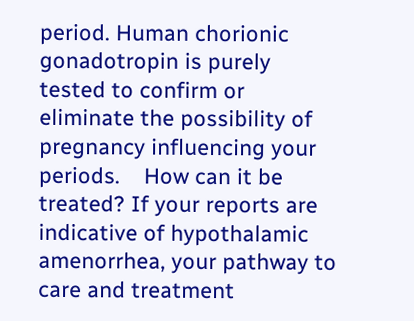period. Human chorionic gonadotropin is purely tested to confirm or eliminate the possibility of pregnancy influencing your periods.    How can it be treated? If your reports are indicative of hypothalamic amenorrhea, your pathway to care and treatment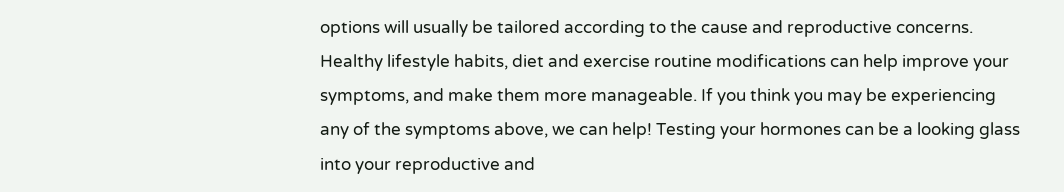options will usually be tailored according to the cause and reproductive concerns. Healthy lifestyle habits, diet and exercise routine modifications can help improve your symptoms, and make them more manageable. If you think you may be experiencing any of the symptoms above, we can help! Testing your hormones can be a looking glass into your reproductive and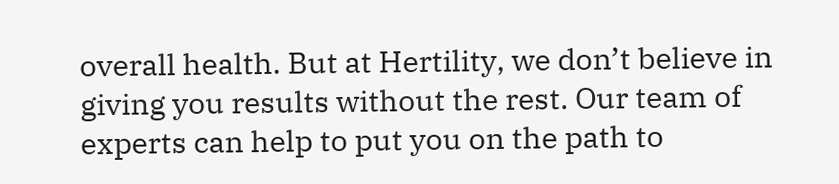overall health. But at Hertility, we don’t believe in giving you results without the rest. Our team of experts can help to put you on the path to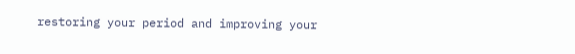restoring your period and improving your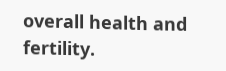overall health and fertility.